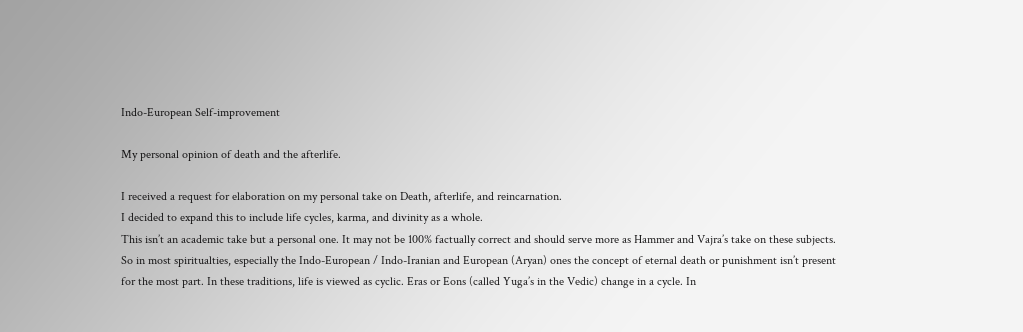Indo-European Self-improvement

My personal opinion of death and the afterlife.

I received a request for elaboration on my personal take on Death, afterlife, and reincarnation.
I decided to expand this to include life cycles, karma, and divinity as a whole.
This isn’t an academic take but a personal one. It may not be 100% factually correct and should serve more as Hammer and Vajra’s take on these subjects.
So in most spiritualties, especially the Indo-European / Indo-Iranian and European (Aryan) ones the concept of eternal death or punishment isn’t present for the most part. In these traditions, life is viewed as cyclic. Eras or Eons (called Yuga’s in the Vedic) change in a cycle. In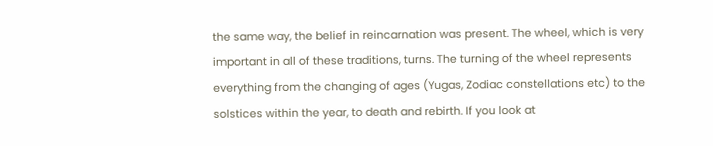the same way, the belief in reincarnation was present. The wheel, which is very important in all of these traditions, turns. The turning of the wheel represents everything from the changing of ages (Yugas, Zodiac constellations etc) to the solstices within the year, to death and rebirth. If you look at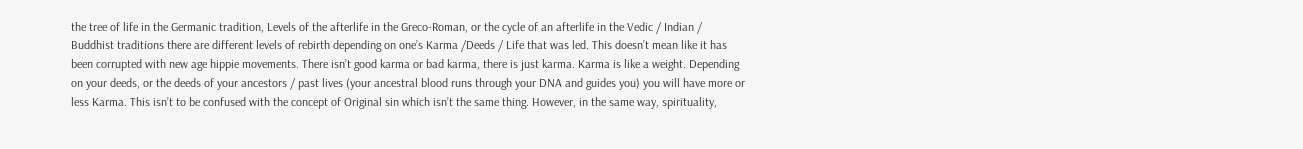the tree of life in the Germanic tradition, Levels of the afterlife in the Greco-Roman, or the cycle of an afterlife in the Vedic / Indian / Buddhist traditions there are different levels of rebirth depending on one’s Karma /Deeds / Life that was led. This doesn’t mean like it has been corrupted with new age hippie movements. There isn’t good karma or bad karma, there is just karma. Karma is like a weight. Depending on your deeds, or the deeds of your ancestors / past lives (your ancestral blood runs through your DNA and guides you) you will have more or less Karma. This isn’t to be confused with the concept of Original sin which isn’t the same thing. However, in the same way, spirituality,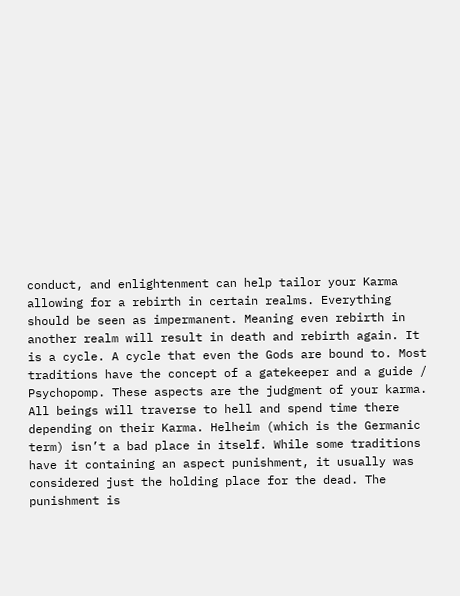conduct, and enlightenment can help tailor your Karma allowing for a rebirth in certain realms. Everything should be seen as impermanent. Meaning even rebirth in another realm will result in death and rebirth again. It is a cycle. A cycle that even the Gods are bound to. Most traditions have the concept of a gatekeeper and a guide / Psychopomp. These aspects are the judgment of your karma. All beings will traverse to hell and spend time there depending on their Karma. Helheim (which is the Germanic term) isn’t a bad place in itself. While some traditions have it containing an aspect punishment, it usually was considered just the holding place for the dead. The punishment is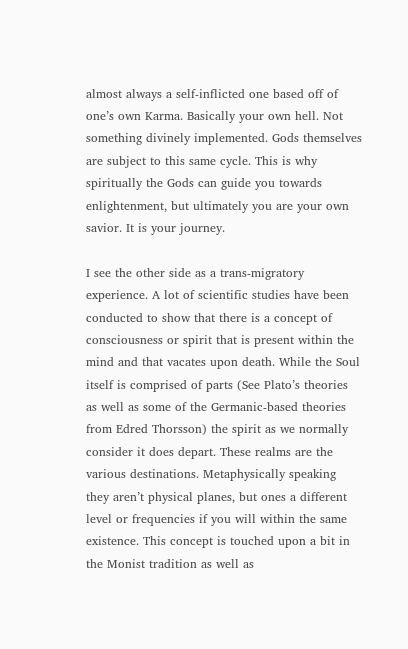almost always a self-inflicted one based off of one’s own Karma. Basically your own hell. Not something divinely implemented. Gods themselves are subject to this same cycle. This is why spiritually the Gods can guide you towards enlightenment, but ultimately you are your own savior. It is your journey.

I see the other side as a trans-migratory experience. A lot of scientific studies have been conducted to show that there is a concept of consciousness or spirit that is present within the mind and that vacates upon death. While the Soul itself is comprised of parts (See Plato’s theories as well as some of the Germanic-based theories from Edred Thorsson) the spirit as we normally consider it does depart. These realms are the various destinations. Metaphysically speaking they aren’t physical planes, but ones a different level or frequencies if you will within the same existence. This concept is touched upon a bit in the Monist tradition as well as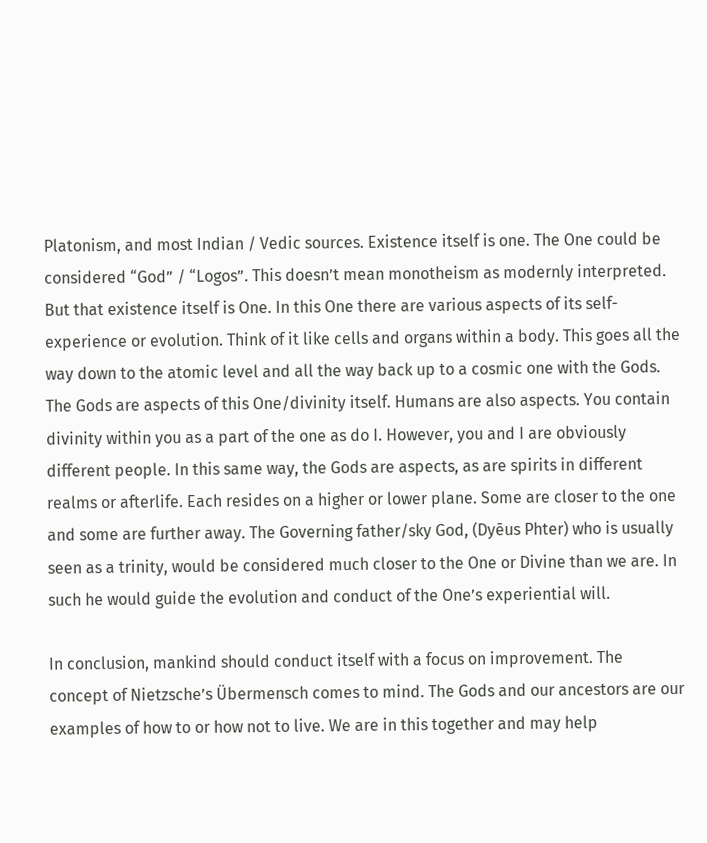Platonism, and most Indian / Vedic sources. Existence itself is one. The One could be considered “God” / “Logos”. This doesn’t mean monotheism as modernly interpreted. But that existence itself is One. In this One there are various aspects of its self-experience or evolution. Think of it like cells and organs within a body. This goes all the way down to the atomic level and all the way back up to a cosmic one with the Gods. The Gods are aspects of this One/divinity itself. Humans are also aspects. You contain divinity within you as a part of the one as do I. However, you and I are obviously different people. In this same way, the Gods are aspects, as are spirits in different realms or afterlife. Each resides on a higher or lower plane. Some are closer to the one and some are further away. The Governing father/sky God, (Dyēus Phter) who is usually seen as a trinity, would be considered much closer to the One or Divine than we are. In such he would guide the evolution and conduct of the One’s experiential will.

In conclusion, mankind should conduct itself with a focus on improvement. The concept of Nietzsche’s Übermensch comes to mind. The Gods and our ancestors are our examples of how to or how not to live. We are in this together and may help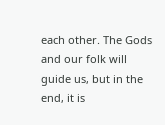each other. The Gods and our folk will guide us, but in the end, it is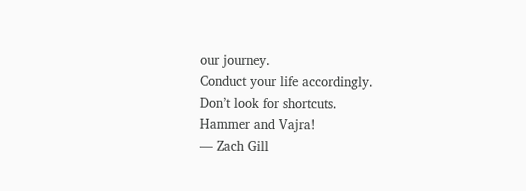our journey.
Conduct your life accordingly.
Don’t look for shortcuts.
Hammer and Vajra!
— Zach Gill